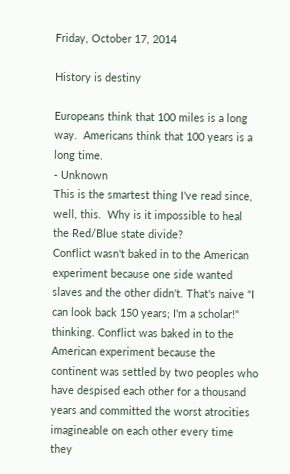Friday, October 17, 2014

History is destiny

Europeans think that 100 miles is a long way.  Americans think that 100 years is a long time.
- Unknown
This is the smartest thing I've read since, well, this.  Why is it impossible to heal the Red/Blue state divide?
Conflict wasn't baked in to the American experiment because one side wanted slaves and the other didn't. That's naive "I can look back 150 years; I'm a scholar!" thinking. Conflict was baked in to the American experiment because the continent was settled by two peoples who have despised each other for a thousand years and committed the worst atrocities imagineable on each other every time they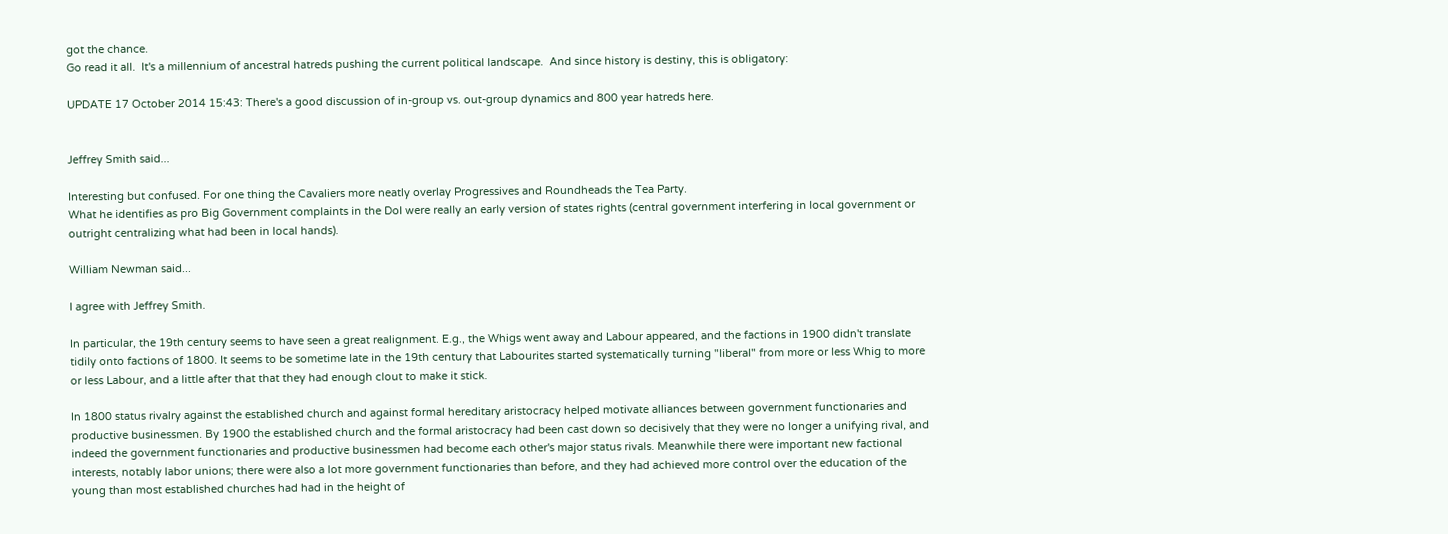got the chance.
Go read it all.  It's a millennium of ancestral hatreds pushing the current political landscape.  And since history is destiny, this is obligatory:

UPDATE 17 October 2014 15:43: There's a good discussion of in-group vs. out-group dynamics and 800 year hatreds here.


Jeffrey Smith said...

Interesting but confused. For one thing the Cavaliers more neatly overlay Progressives and Roundheads the Tea Party.
What he identifies as pro Big Government complaints in the DoI were really an early version of states rights (central government interfering in local government or outright centralizing what had been in local hands).

William Newman said...

I agree with Jeffrey Smith.

In particular, the 19th century seems to have seen a great realignment. E.g., the Whigs went away and Labour appeared, and the factions in 1900 didn't translate tidily onto factions of 1800. It seems to be sometime late in the 19th century that Labourites started systematically turning "liberal" from more or less Whig to more or less Labour, and a little after that that they had enough clout to make it stick.

In 1800 status rivalry against the established church and against formal hereditary aristocracy helped motivate alliances between government functionaries and productive businessmen. By 1900 the established church and the formal aristocracy had been cast down so decisively that they were no longer a unifying rival, and indeed the government functionaries and productive businessmen had become each other's major status rivals. Meanwhile there were important new factional interests, notably labor unions; there were also a lot more government functionaries than before, and they had achieved more control over the education of the young than most established churches had had in the height of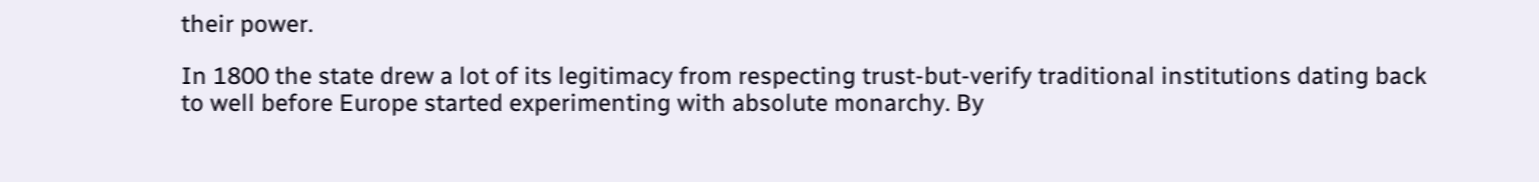their power.

In 1800 the state drew a lot of its legitimacy from respecting trust-but-verify traditional institutions dating back to well before Europe started experimenting with absolute monarchy. By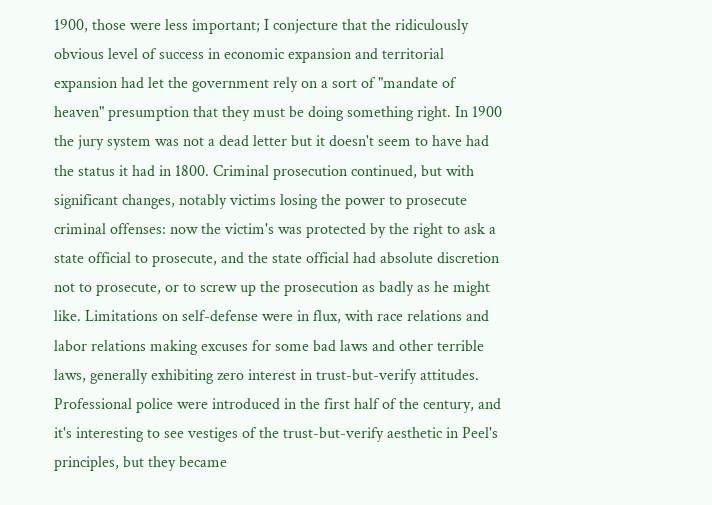1900, those were less important; I conjecture that the ridiculously obvious level of success in economic expansion and territorial expansion had let the government rely on a sort of "mandate of heaven" presumption that they must be doing something right. In 1900 the jury system was not a dead letter but it doesn't seem to have had the status it had in 1800. Criminal prosecution continued, but with significant changes, notably victims losing the power to prosecute criminal offenses: now the victim's was protected by the right to ask a state official to prosecute, and the state official had absolute discretion not to prosecute, or to screw up the prosecution as badly as he might like. Limitations on self-defense were in flux, with race relations and labor relations making excuses for some bad laws and other terrible laws, generally exhibiting zero interest in trust-but-verify attitudes. Professional police were introduced in the first half of the century, and it's interesting to see vestiges of the trust-but-verify aesthetic in Peel's principles, but they became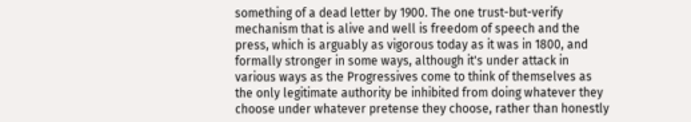something of a dead letter by 1900. The one trust-but-verify mechanism that is alive and well is freedom of speech and the press, which is arguably as vigorous today as it was in 1800, and formally stronger in some ways, although it's under attack in various ways as the Progressives come to think of themselves as the only legitimate authority be inhibited from doing whatever they choose under whatever pretense they choose, rather than honestly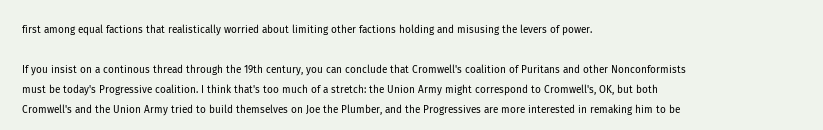first among equal factions that realistically worried about limiting other factions holding and misusing the levers of power.

If you insist on a continous thread through the 19th century, you can conclude that Cromwell's coalition of Puritans and other Nonconformists must be today's Progressive coalition. I think that's too much of a stretch: the Union Army might correspond to Cromwell's, OK, but both Cromwell's and the Union Army tried to build themselves on Joe the Plumber, and the Progressives are more interested in remaking him to be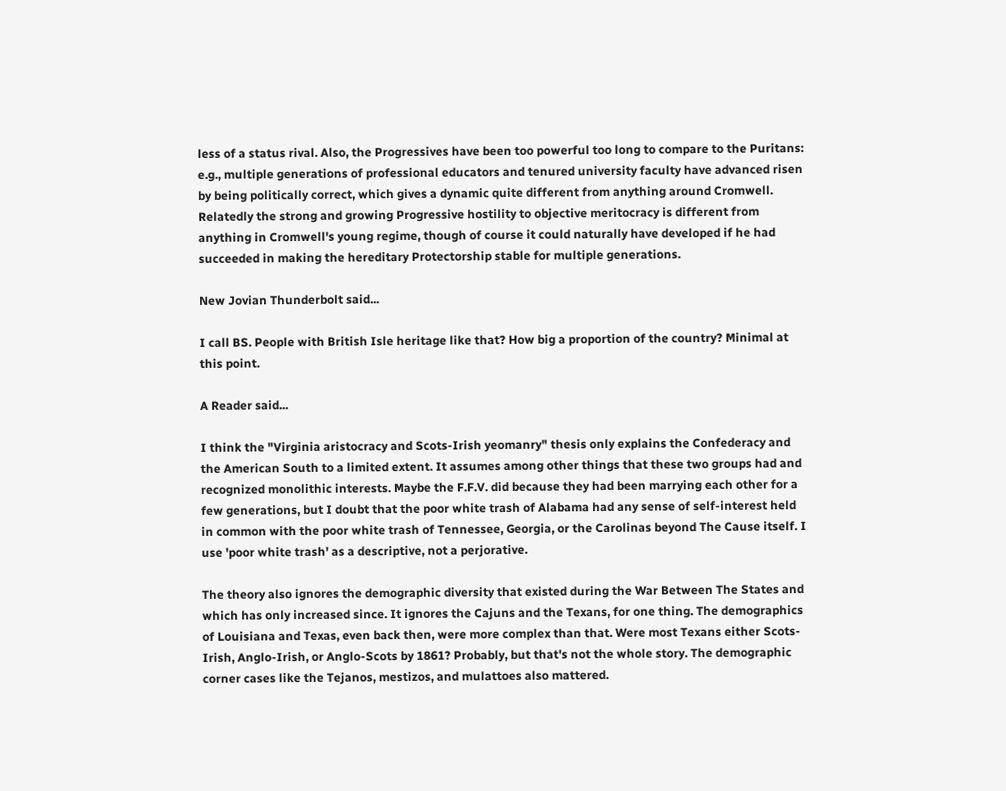less of a status rival. Also, the Progressives have been too powerful too long to compare to the Puritans: e.g., multiple generations of professional educators and tenured university faculty have advanced risen by being politically correct, which gives a dynamic quite different from anything around Cromwell. Relatedly the strong and growing Progressive hostility to objective meritocracy is different from anything in Cromwell's young regime, though of course it could naturally have developed if he had succeeded in making the hereditary Protectorship stable for multiple generations.

New Jovian Thunderbolt said...

I call BS. People with British Isle heritage like that? How big a proportion of the country? Minimal at this point.

A Reader said...

I think the "Virginia aristocracy and Scots-Irish yeomanry" thesis only explains the Confederacy and the American South to a limited extent. It assumes among other things that these two groups had and recognized monolithic interests. Maybe the F.F.V. did because they had been marrying each other for a few generations, but I doubt that the poor white trash of Alabama had any sense of self-interest held in common with the poor white trash of Tennessee, Georgia, or the Carolinas beyond The Cause itself. I use 'poor white trash' as a descriptive, not a perjorative.

The theory also ignores the demographic diversity that existed during the War Between The States and which has only increased since. It ignores the Cajuns and the Texans, for one thing. The demographics of Louisiana and Texas, even back then, were more complex than that. Were most Texans either Scots-Irish, Anglo-Irish, or Anglo-Scots by 1861? Probably, but that's not the whole story. The demographic corner cases like the Tejanos, mestizos, and mulattoes also mattered.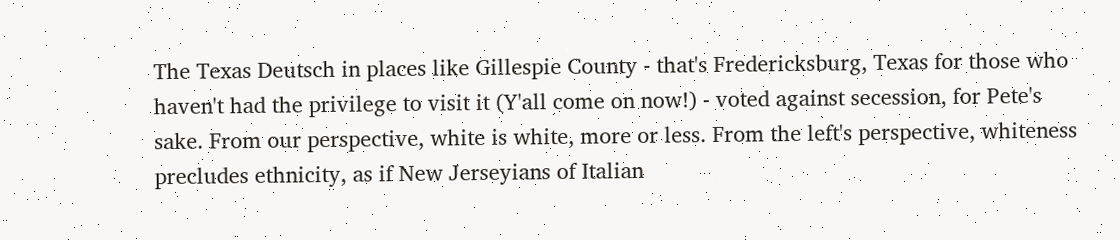The Texas Deutsch in places like Gillespie County - that's Fredericksburg, Texas for those who haven't had the privilege to visit it (Y'all come on now!) - voted against secession, for Pete's sake. From our perspective, white is white, more or less. From the left's perspective, whiteness precludes ethnicity, as if New Jerseyians of Italian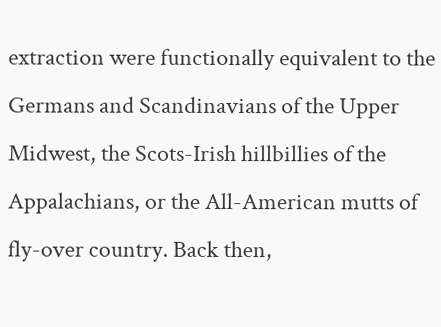extraction were functionally equivalent to the Germans and Scandinavians of the Upper Midwest, the Scots-Irish hillbillies of the Appalachians, or the All-American mutts of fly-over country. Back then,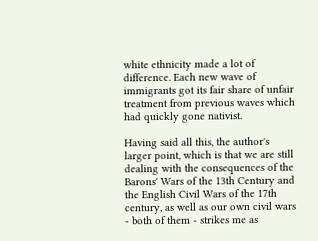white ethnicity made a lot of difference. Each new wave of immigrants got its fair share of unfair treatment from previous waves which had quickly gone nativist.

Having said all this, the author's larger point, which is that we are still dealing with the consequences of the Barons' Wars of the 13th Century and the English Civil Wars of the 17th century, as well as our own civil wars - both of them - strikes me as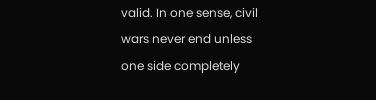valid. In one sense, civil wars never end unless one side completely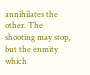annihilates the other. The shooting may stop, but the enmity which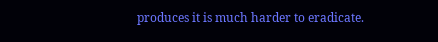produces it is much harder to eradicate.